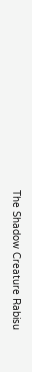The Shadow Creature Rabisu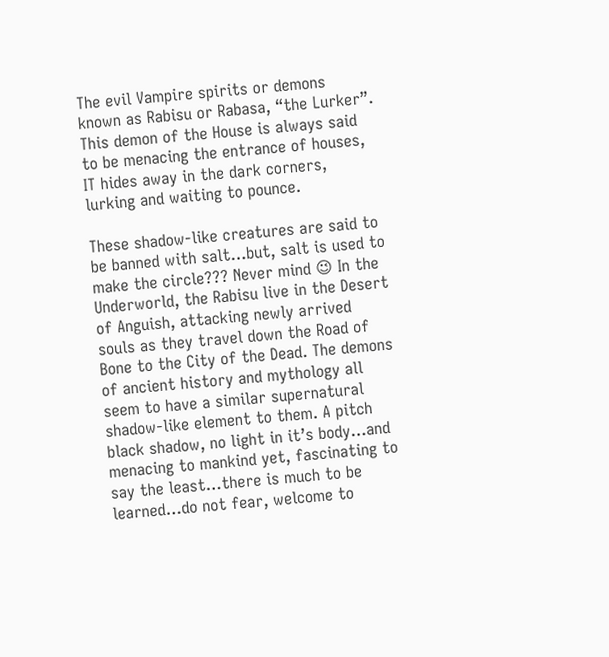The evil Vampire spirits or demons known as Rabisu or Rabasa, “the Lurker”. This demon of the House is always said to be menacing the entrance of houses, IT hides away in the dark corners, lurking and waiting to pounce.

These shadow-like creatures are said to be banned with salt…but, salt is used to make the circle??? Never mind 😉 In the Underworld, the Rabisu live in the Desert of Anguish, attacking newly arrived souls as they travel down the Road of Bone to the City of the Dead. The demons of ancient history and mythology all seem to have a similar supernatural shadow-like element to them. A pitch black shadow, no light in it’s body…and menacing to mankind yet, fascinating to say the least…there is much to be learned…do not fear, welcome to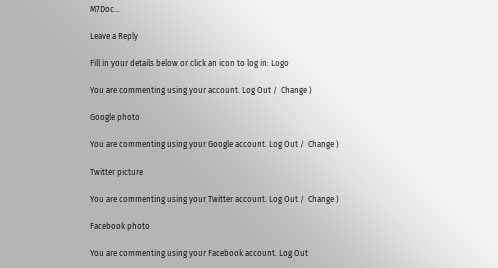M7Doc…

Leave a Reply

Fill in your details below or click an icon to log in: Logo

You are commenting using your account. Log Out /  Change )

Google photo

You are commenting using your Google account. Log Out /  Change )

Twitter picture

You are commenting using your Twitter account. Log Out /  Change )

Facebook photo

You are commenting using your Facebook account. Log Out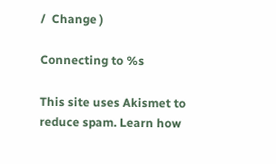/  Change )

Connecting to %s

This site uses Akismet to reduce spam. Learn how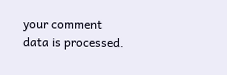your comment data is processed.